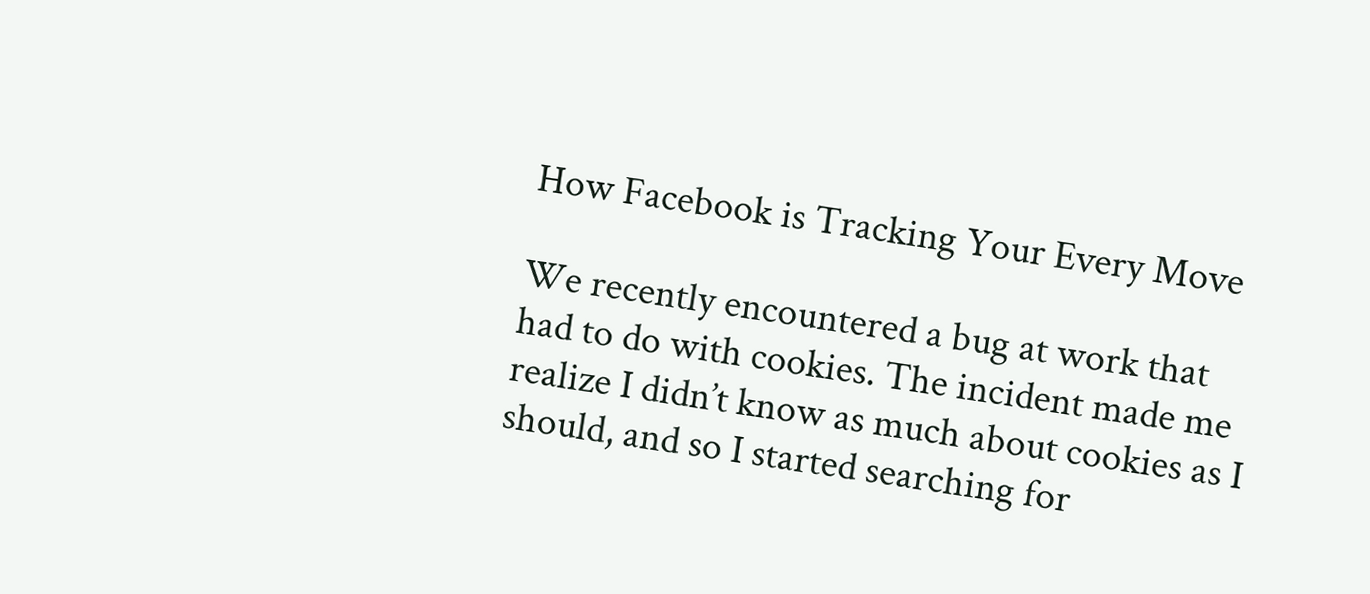How Facebook is Tracking Your Every Move

We recently encountered a bug at work that had to do with cookies. The incident made me realize I didn’t know as much about cookies as I should, and so I started searching for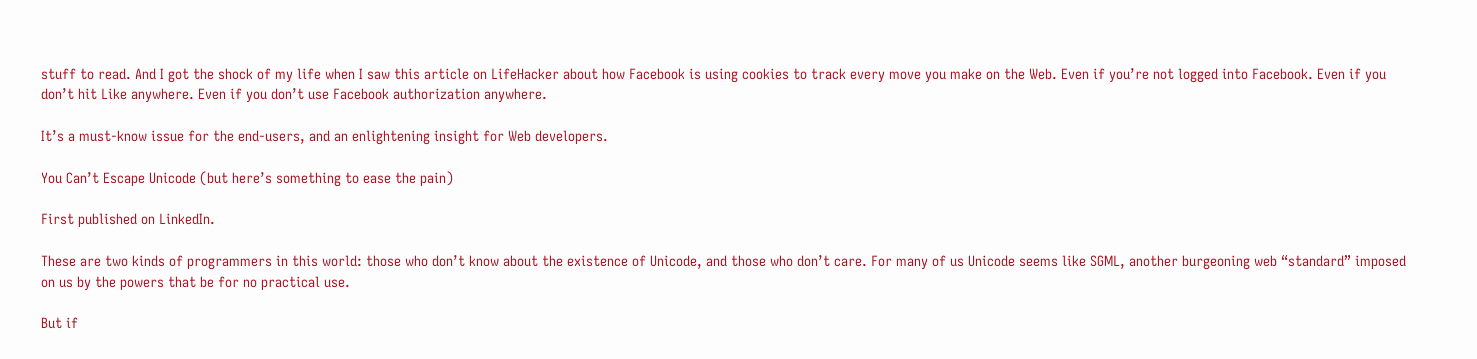stuff to read. And I got the shock of my life when I saw this article on LifeHacker about how Facebook is using cookies to track every move you make on the Web. Even if you’re not logged into Facebook. Even if you don’t hit Like anywhere. Even if you don’t use Facebook authorization anywhere.

It’s a must-know issue for the end-users, and an enlightening insight for Web developers.

You Can’t Escape Unicode (but here’s something to ease the pain)

First published on LinkedIn.

These are two kinds of programmers in this world: those who don’t know about the existence of Unicode, and those who don’t care. For many of us Unicode seems like SGML, another burgeoning web “standard” imposed on us by the powers that be for no practical use.

But if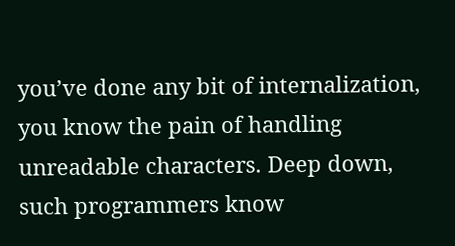you’ve done any bit of internalization, you know the pain of handling unreadable characters. Deep down, such programmers know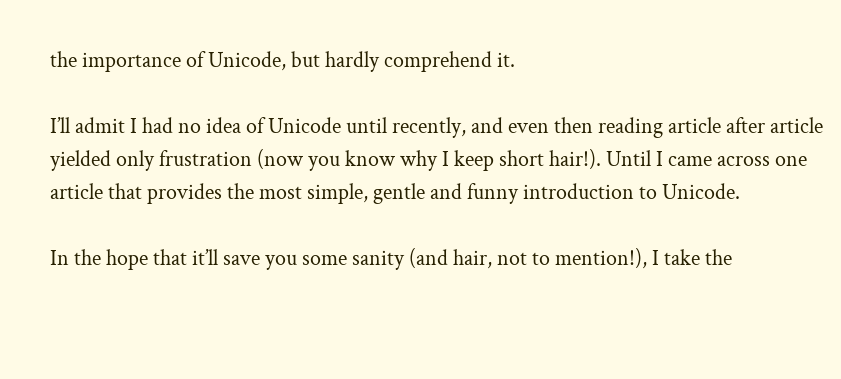the importance of Unicode, but hardly comprehend it.

I’ll admit I had no idea of Unicode until recently, and even then reading article after article yielded only frustration (now you know why I keep short hair!). Until I came across one article that provides the most simple, gentle and funny introduction to Unicode.

In the hope that it’ll save you some sanity (and hair, not to mention!), I take the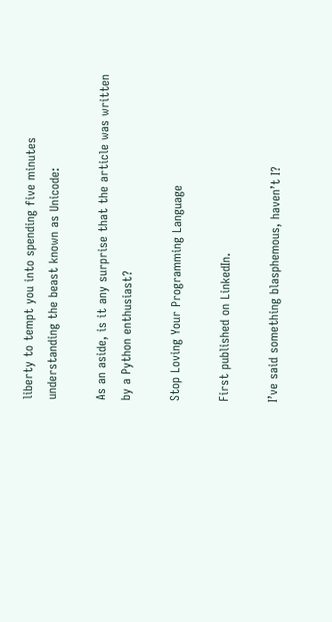liberty to tempt you into spending five minutes understanding the beast known as Unicode:

As an aside, is it any surprise that the article was written by a Python enthusiast?

Stop Loving Your Programming Language

First published on LinkedIn.

I’ve said something blasphemous, haven’t I?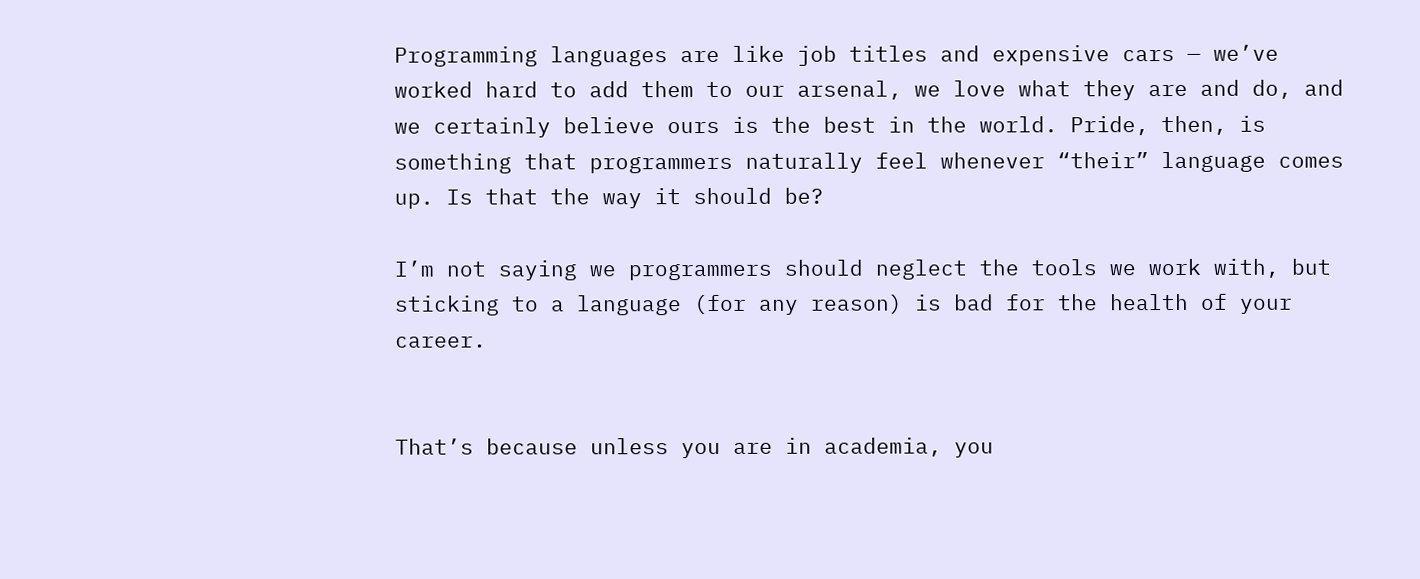Programming languages are like job titles and expensive cars — we’ve worked hard to add them to our arsenal, we love what they are and do, and we certainly believe ours is the best in the world. Pride, then, is something that programmers naturally feel whenever “their” language comes up. Is that the way it should be?

I’m not saying we programmers should neglect the tools we work with, but sticking to a language (for any reason) is bad for the health of your career.


That’s because unless you are in academia, you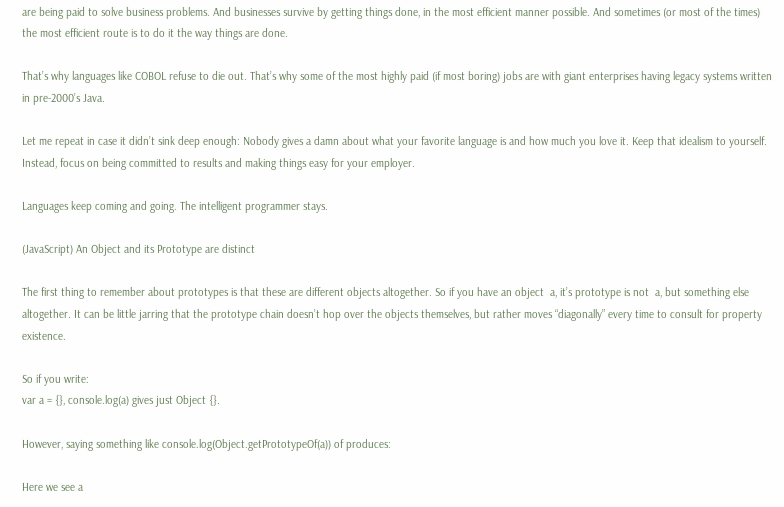are being paid to solve business problems. And businesses survive by getting things done, in the most efficient manner possible. And sometimes (or most of the times) the most efficient route is to do it the way things are done.

That’s why languages like COBOL refuse to die out. That’s why some of the most highly paid (if most boring) jobs are with giant enterprises having legacy systems written in pre-2000’s Java.

Let me repeat in case it didn’t sink deep enough: Nobody gives a damn about what your favorite language is and how much you love it. Keep that idealism to yourself. Instead, focus on being committed to results and making things easy for your employer.

Languages keep coming and going. The intelligent programmer stays.

(JavaScript) An Object and its Prototype are distinct

The first thing to remember about prototypes is that these are different objects altogether. So if you have an object  a, it’s prototype is not  a, but something else altogether. It can be little jarring that the prototype chain doesn’t hop over the objects themselves, but rather moves “diagonally” every time to consult for property existence.

So if you write:
var a = {}, console.log(a) gives just Object {}.

However, saying something like console.log(Object.getPrototypeOf(a)) of produces:

Here we see a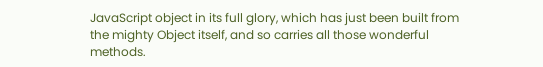JavaScript object in its full glory, which has just been built from the mighty Object itself, and so carries all those wonderful methods.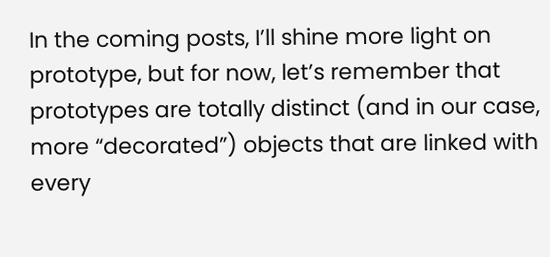In the coming posts, I’ll shine more light on prototype, but for now, let’s remember that prototypes are totally distinct (and in our case, more “decorated”) objects that are linked with every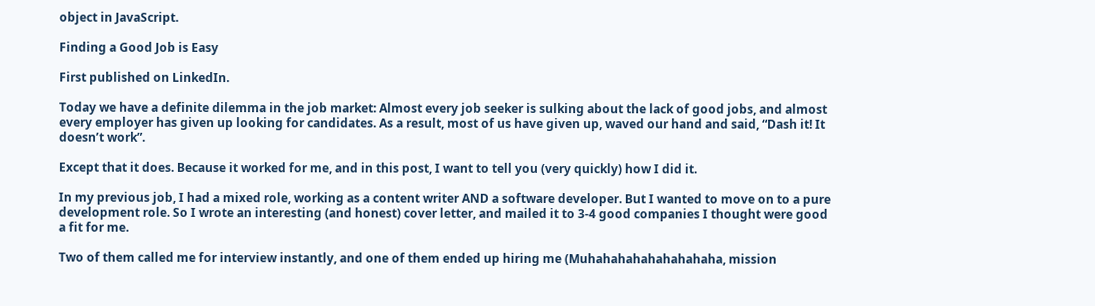object in JavaScript.

Finding a Good Job is Easy

First published on LinkedIn.

Today we have a definite dilemma in the job market: Almost every job seeker is sulking about the lack of good jobs, and almost every employer has given up looking for candidates. As a result, most of us have given up, waved our hand and said, “Dash it! It doesn’t work”.

Except that it does. Because it worked for me, and in this post, I want to tell you (very quickly) how I did it.

In my previous job, I had a mixed role, working as a content writer AND a software developer. But I wanted to move on to a pure development role. So I wrote an interesting (and honest) cover letter, and mailed it to 3-4 good companies I thought were good a fit for me.

Two of them called me for interview instantly, and one of them ended up hiring me (Muhahahahahahahahaha, mission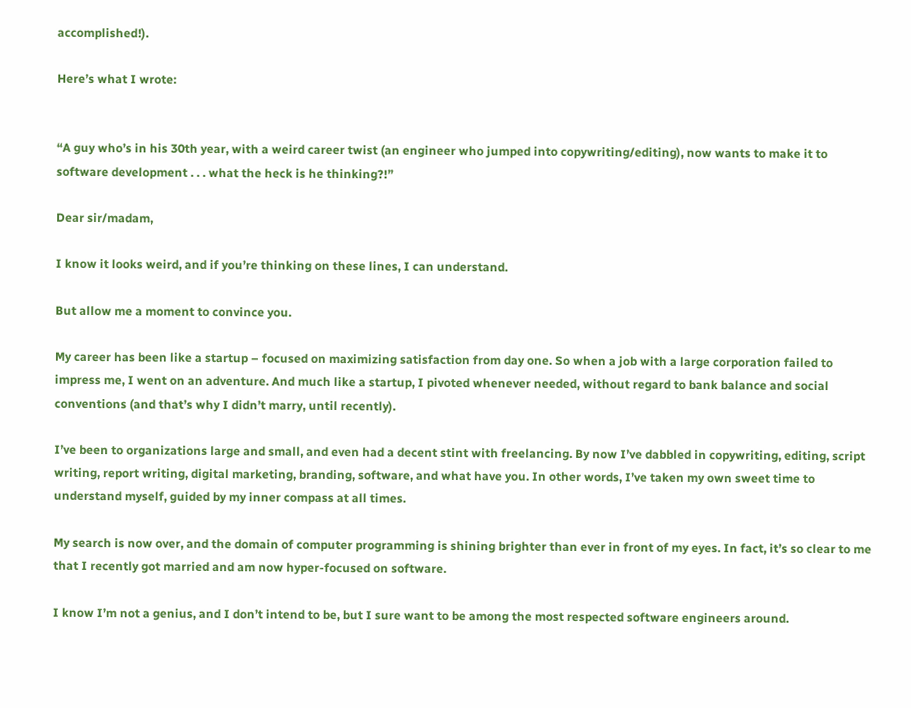accomplished!).

Here’s what I wrote:


“A guy who’s in his 30th year, with a weird career twist (an engineer who jumped into copywriting/editing), now wants to make it to software development . . . what the heck is he thinking?!”

Dear sir/madam,

I know it looks weird, and if you’re thinking on these lines, I can understand.

But allow me a moment to convince you.

My career has been like a startup – focused on maximizing satisfaction from day one. So when a job with a large corporation failed to impress me, I went on an adventure. And much like a startup, I pivoted whenever needed, without regard to bank balance and social conventions (and that’s why I didn’t marry, until recently).

I’ve been to organizations large and small, and even had a decent stint with freelancing. By now I’ve dabbled in copywriting, editing, script writing, report writing, digital marketing, branding, software, and what have you. In other words, I’ve taken my own sweet time to understand myself, guided by my inner compass at all times.

My search is now over, and the domain of computer programming is shining brighter than ever in front of my eyes. In fact, it’s so clear to me that I recently got married and am now hyper-focused on software.

I know I’m not a genius, and I don’t intend to be, but I sure want to be among the most respected software engineers around.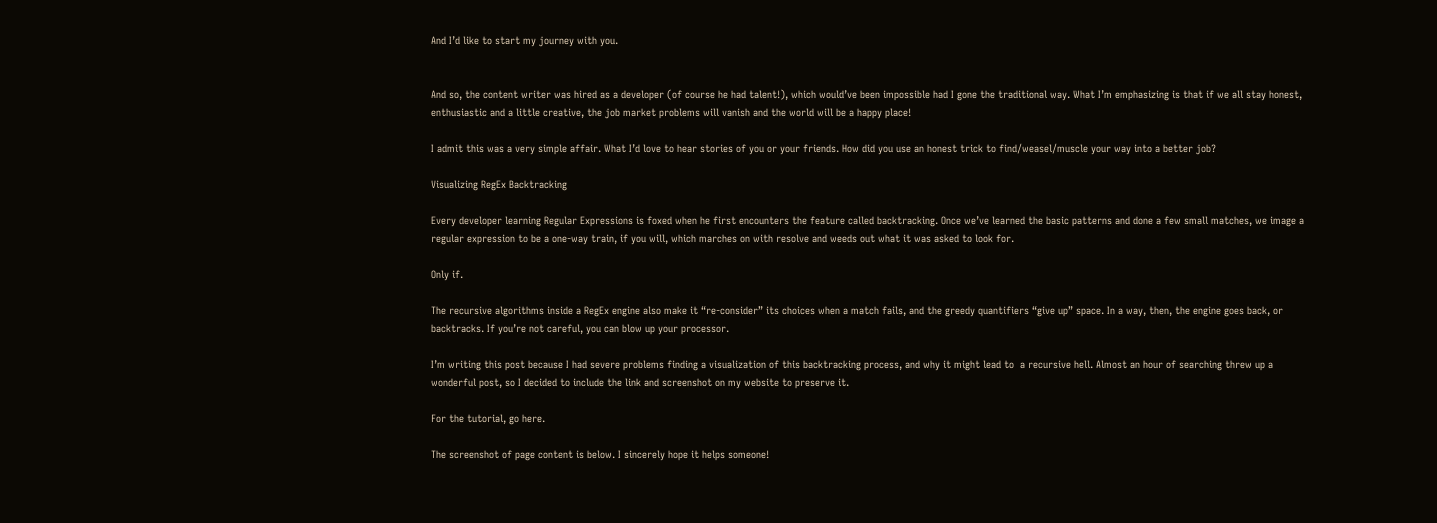And I’d like to start my journey with you.


And so, the content writer was hired as a developer (of course he had talent!), which would’ve been impossible had I gone the traditional way. What I’m emphasizing is that if we all stay honest, enthusiastic and a little creative, the job market problems will vanish and the world will be a happy place!

I admit this was a very simple affair. What I’d love to hear stories of you or your friends. How did you use an honest trick to find/weasel/muscle your way into a better job?

Visualizing RegEx Backtracking

Every developer learning Regular Expressions is foxed when he first encounters the feature called backtracking. Once we’ve learned the basic patterns and done a few small matches, we image a regular expression to be a one-way train, if you will, which marches on with resolve and weeds out what it was asked to look for.

Only if.

The recursive algorithms inside a RegEx engine also make it “re-consider” its choices when a match fails, and the greedy quantifiers “give up” space. In a way, then, the engine goes back, or backtracks. If you’re not careful, you can blow up your processor.

I’m writing this post because I had severe problems finding a visualization of this backtracking process, and why it might lead to  a recursive hell. Almost an hour of searching threw up a wonderful post, so I decided to include the link and screenshot on my website to preserve it.

For the tutorial, go here.

The screenshot of page content is below. I sincerely hope it helps someone!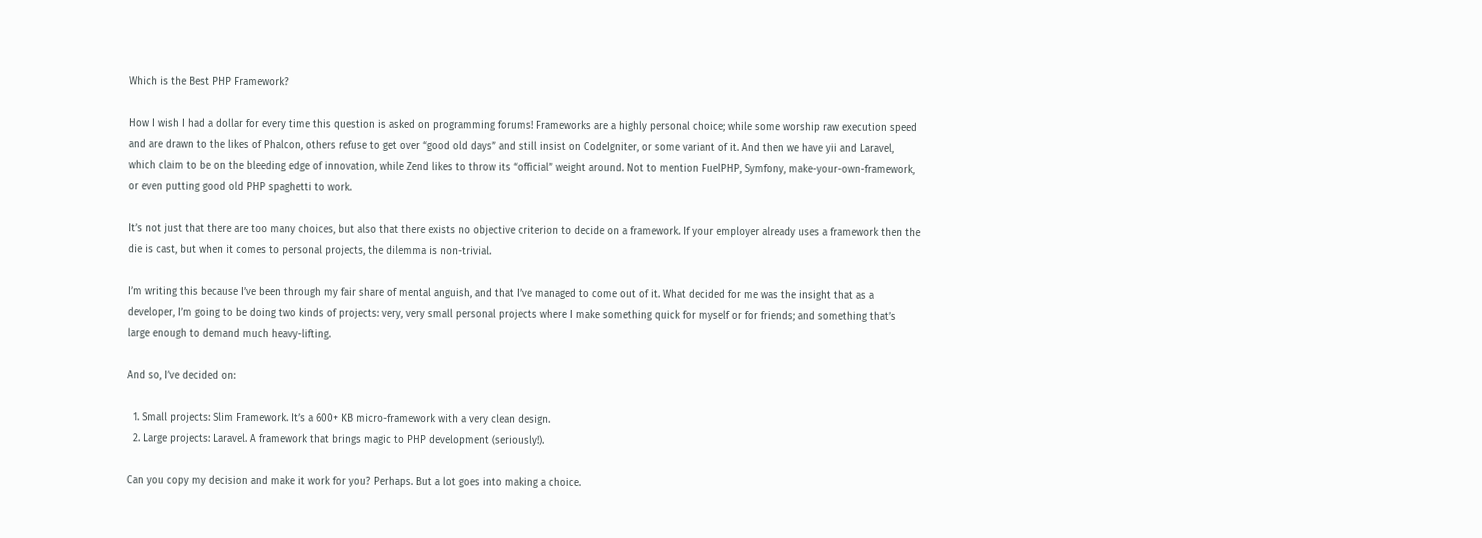Which is the Best PHP Framework?

How I wish I had a dollar for every time this question is asked on programming forums! Frameworks are a highly personal choice; while some worship raw execution speed and are drawn to the likes of Phalcon, others refuse to get over “good old days” and still insist on CodeIgniter, or some variant of it. And then we have yii and Laravel, which claim to be on the bleeding edge of innovation, while Zend likes to throw its “official” weight around. Not to mention FuelPHP, Symfony, make-your-own-framework, or even putting good old PHP spaghetti to work.

It’s not just that there are too many choices, but also that there exists no objective criterion to decide on a framework. If your employer already uses a framework then the die is cast, but when it comes to personal projects, the dilemma is non-trivial.

I’m writing this because I’ve been through my fair share of mental anguish, and that I’ve managed to come out of it. What decided for me was the insight that as a developer, I’m going to be doing two kinds of projects: very, very small personal projects where I make something quick for myself or for friends; and something that’s large enough to demand much heavy-lifting.

And so, I’ve decided on:

  1. Small projects: Slim Framework. It’s a 600+ KB micro-framework with a very clean design.
  2. Large projects: Laravel. A framework that brings magic to PHP development (seriously!).

Can you copy my decision and make it work for you? Perhaps. But a lot goes into making a choice.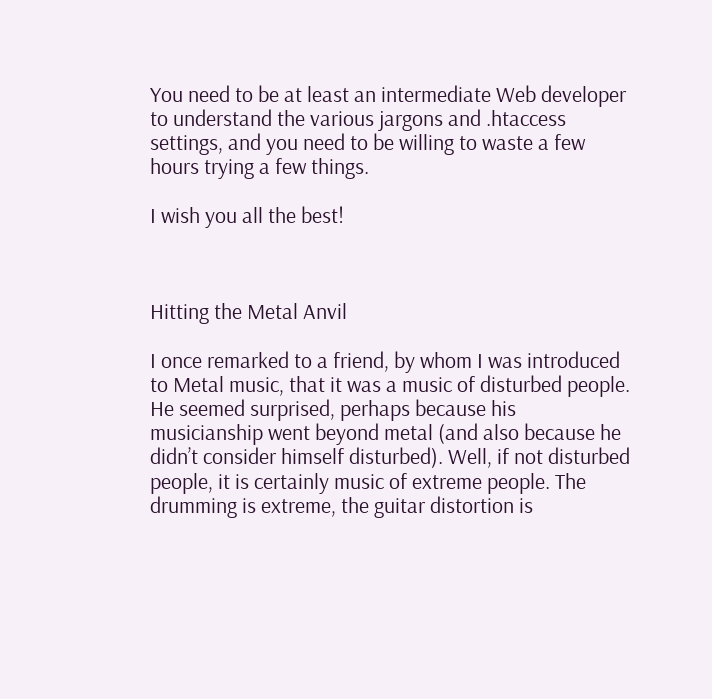You need to be at least an intermediate Web developer to understand the various jargons and .htaccess settings, and you need to be willing to waste a few hours trying a few things.

I wish you all the best!



Hitting the Metal Anvil

I once remarked to a friend, by whom I was introduced to Metal music, that it was a music of disturbed people. He seemed surprised, perhaps because his musicianship went beyond metal (and also because he didn’t consider himself disturbed). Well, if not disturbed people, it is certainly music of extreme people. The drumming is extreme, the guitar distortion is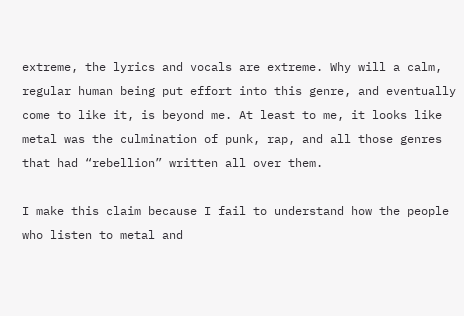extreme, the lyrics and vocals are extreme. Why will a calm, regular human being put effort into this genre, and eventually come to like it, is beyond me. At least to me, it looks like metal was the culmination of punk, rap, and all those genres that had “rebellion” written all over them.

I make this claim because I fail to understand how the people who listen to metal and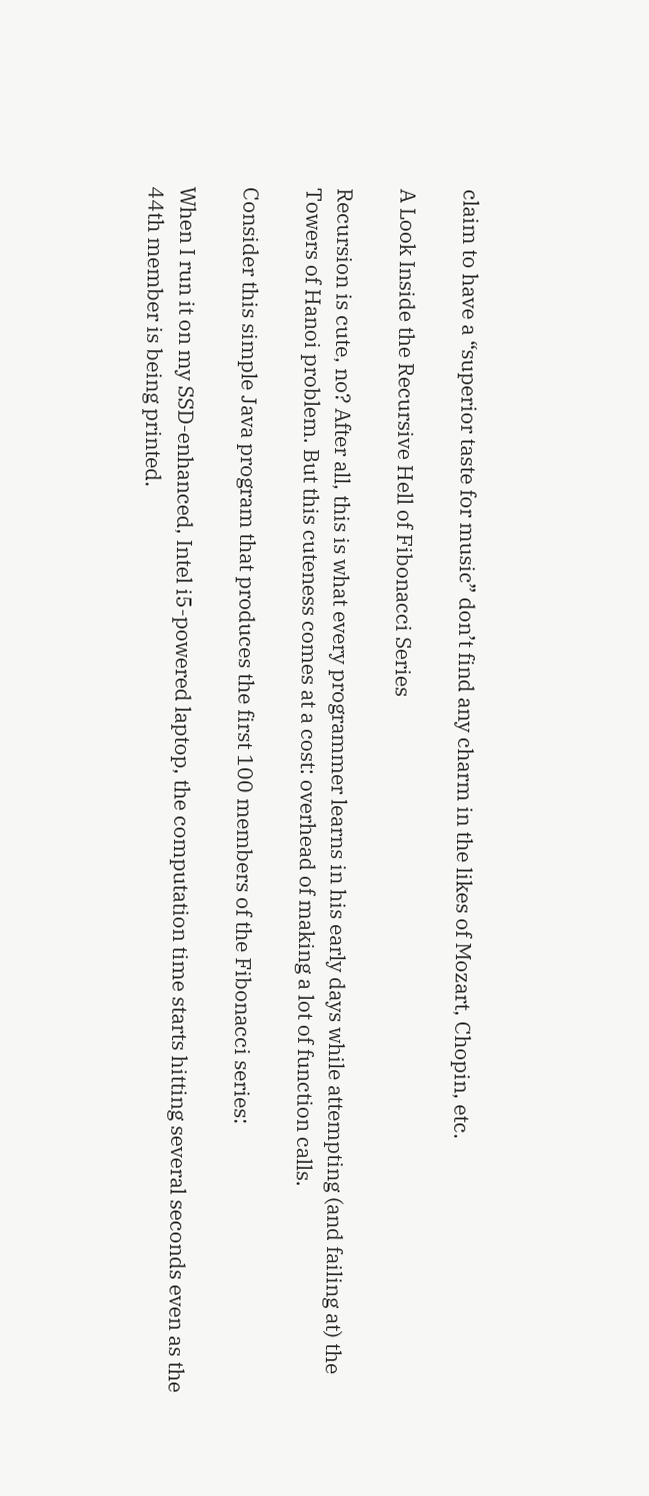claim to have a “superior taste for music” don’t find any charm in the likes of Mozart, Chopin, etc.

A Look Inside the Recursive Hell of Fibonacci Series

Recursion is cute, no? After all, this is what every programmer learns in his early days while attempting (and failing at) the Towers of Hanoi problem. But this cuteness comes at a cost: overhead of making a lot of function calls.

Consider this simple Java program that produces the first 100 members of the Fibonacci series:

When I run it on my SSD-enhanced, Intel i5-powered laptop, the computation time starts hitting several seconds even as the 44th member is being printed.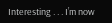Interesting . . . I’m now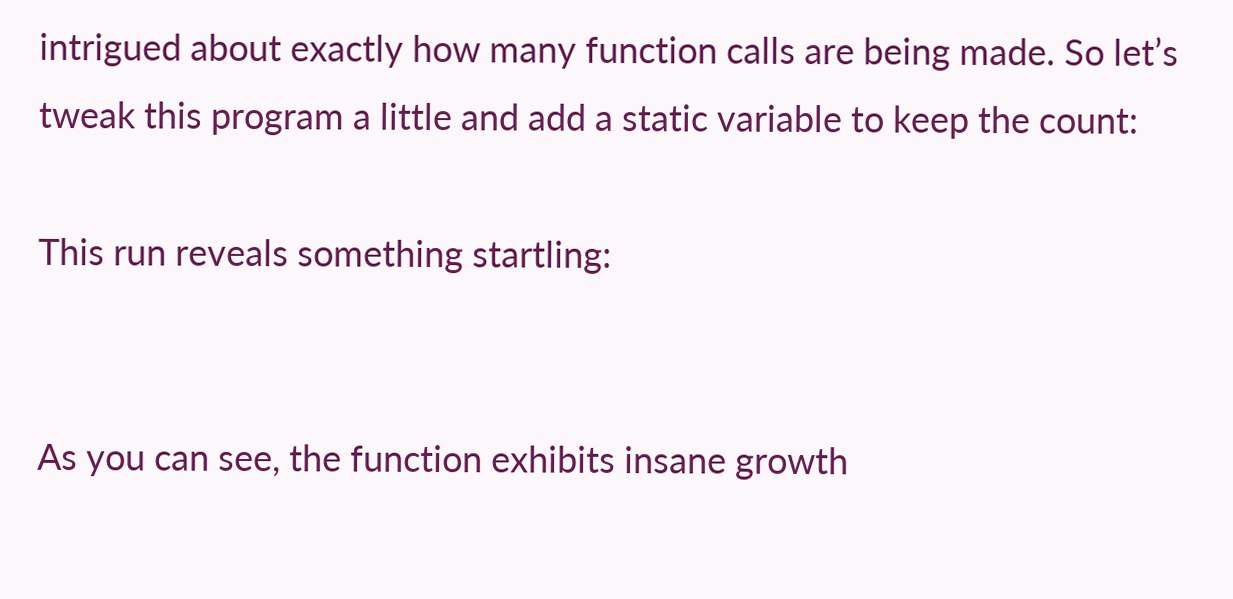intrigued about exactly how many function calls are being made. So let’s tweak this program a little and add a static variable to keep the count:

This run reveals something startling:


As you can see, the function exhibits insane growth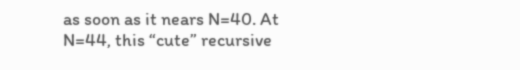as soon as it nears N=40. At N=44, this “cute” recursive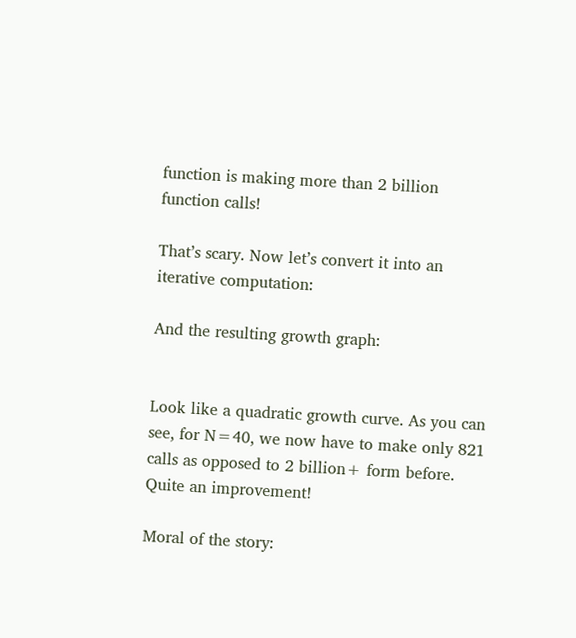function is making more than 2 billion function calls!

That’s scary. Now let’s convert it into an iterative computation:

And the resulting growth graph:


Look like a quadratic growth curve. As you can see, for N=40, we now have to make only 821 calls as opposed to 2 billion+ form before. Quite an improvement!

Moral of the story: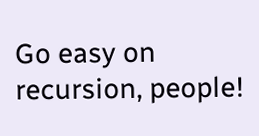Go easy on recursion, people!